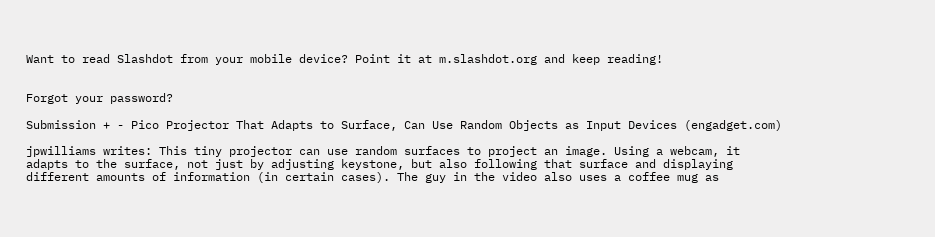Want to read Slashdot from your mobile device? Point it at m.slashdot.org and keep reading!


Forgot your password?

Submission + - Pico Projector That Adapts to Surface, Can Use Random Objects as Input Devices (engadget.com)

jpwilliams writes: This tiny projector can use random surfaces to project an image. Using a webcam, it adapts to the surface, not just by adjusting keystone, but also following that surface and displaying different amounts of information (in certain cases). The guy in the video also uses a coffee mug as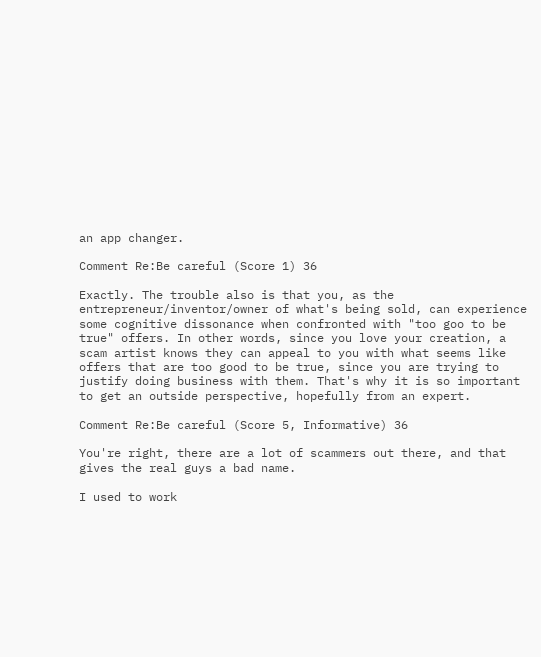an app changer.

Comment Re:Be careful (Score 1) 36

Exactly. The trouble also is that you, as the entrepreneur/inventor/owner of what's being sold, can experience some cognitive dissonance when confronted with "too goo to be true" offers. In other words, since you love your creation, a scam artist knows they can appeal to you with what seems like offers that are too good to be true, since you are trying to justify doing business with them. That's why it is so important to get an outside perspective, hopefully from an expert.

Comment Re:Be careful (Score 5, Informative) 36

You're right, there are a lot of scammers out there, and that gives the real guys a bad name.

I used to work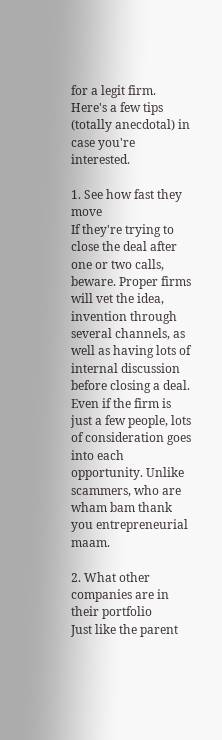for a legit firm. Here's a few tips (totally anecdotal) in case you're interested.

1. See how fast they move
If they're trying to close the deal after one or two calls, beware. Proper firms will vet the idea, invention through several channels, as well as having lots of internal discussion before closing a deal. Even if the firm is just a few people, lots of consideration goes into each opportunity. Unlike scammers, who are wham bam thank you entrepreneurial maam.

2. What other companies are in their portfolio
Just like the parent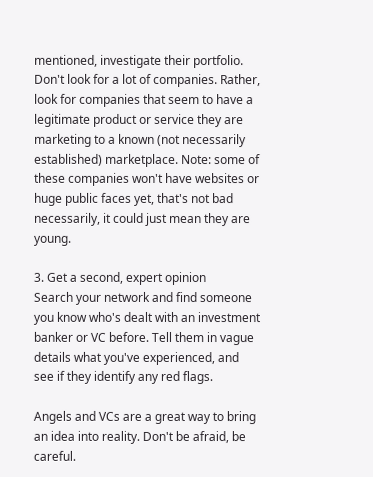mentioned, investigate their portfolio. Don't look for a lot of companies. Rather, look for companies that seem to have a legitimate product or service they are marketing to a known (not necessarily established) marketplace. Note: some of these companies won't have websites or huge public faces yet, that's not bad necessarily, it could just mean they are young.

3. Get a second, expert opinion
Search your network and find someone you know who's dealt with an investment banker or VC before. Tell them in vague details what you've experienced, and see if they identify any red flags.

Angels and VCs are a great way to bring an idea into reality. Don't be afraid, be careful.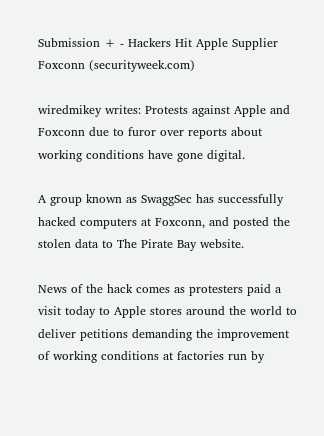Submission + - Hackers Hit Apple Supplier Foxconn (securityweek.com)

wiredmikey writes: Protests against Apple and Foxconn due to furor over reports about working conditions have gone digital.

A group known as SwaggSec has successfully hacked computers at Foxconn, and posted the stolen data to The Pirate Bay website.

News of the hack comes as protesters paid a visit today to Apple stores around the world to deliver petitions demanding the improvement of working conditions at factories run by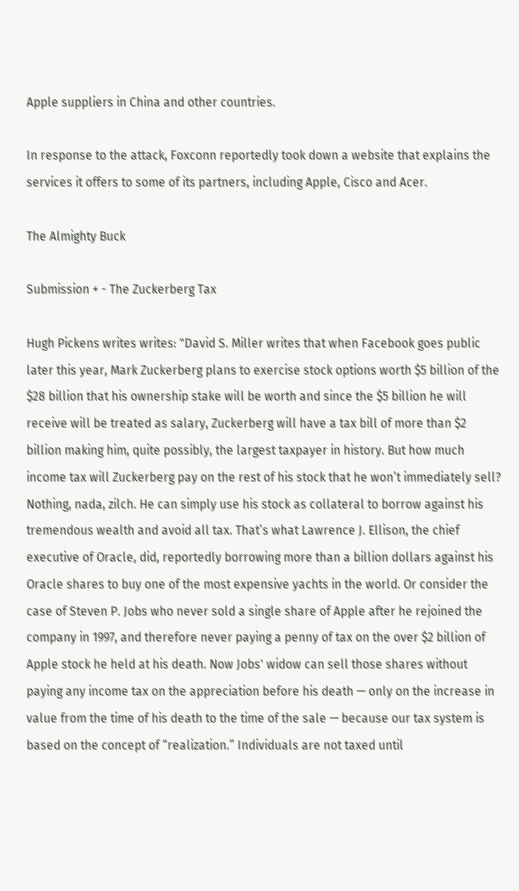Apple suppliers in China and other countries.

In response to the attack, Foxconn reportedly took down a website that explains the services it offers to some of its partners, including Apple, Cisco and Acer.

The Almighty Buck

Submission + - The Zuckerberg Tax

Hugh Pickens writes writes: "David S. Miller writes that when Facebook goes public later this year, Mark Zuckerberg plans to exercise stock options worth $5 billion of the $28 billion that his ownership stake will be worth and since the $5 billion he will receive will be treated as salary, Zuckerberg will have a tax bill of more than $2 billion making him, quite possibly, the largest taxpayer in history. But how much income tax will Zuckerberg pay on the rest of his stock that he won’t immediately sell? Nothing, nada, zilch. He can simply use his stock as collateral to borrow against his tremendous wealth and avoid all tax. That’s what Lawrence J. Ellison, the chief executive of Oracle, did, reportedly borrowing more than a billion dollars against his Oracle shares to buy one of the most expensive yachts in the world. Or consider the case of Steven P. Jobs who never sold a single share of Apple after he rejoined the company in 1997, and therefore never paying a penny of tax on the over $2 billion of Apple stock he held at his death. Now Jobs' widow can sell those shares without paying any income tax on the appreciation before his death — only on the increase in value from the time of his death to the time of the sale — because our tax system is based on the concept of “realization.” Individuals are not taxed until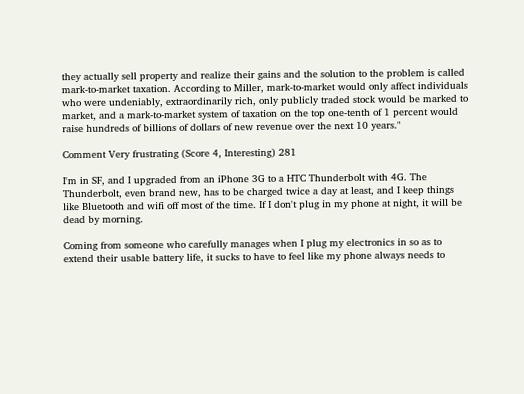they actually sell property and realize their gains and the solution to the problem is called mark-to-market taxation. According to Miller, mark-to-market would only affect individuals who were undeniably, extraordinarily rich, only publicly traded stock would be marked to market, and a mark-to-market system of taxation on the top one-tenth of 1 percent would raise hundreds of billions of dollars of new revenue over the next 10 years."

Comment Very frustrating (Score 4, Interesting) 281

I'm in SF, and I upgraded from an iPhone 3G to a HTC Thunderbolt with 4G. The Thunderbolt, even brand new, has to be charged twice a day at least, and I keep things like Bluetooth and wifi off most of the time. If I don't plug in my phone at night, it will be dead by morning.

Coming from someone who carefully manages when I plug my electronics in so as to extend their usable battery life, it sucks to have to feel like my phone always needs to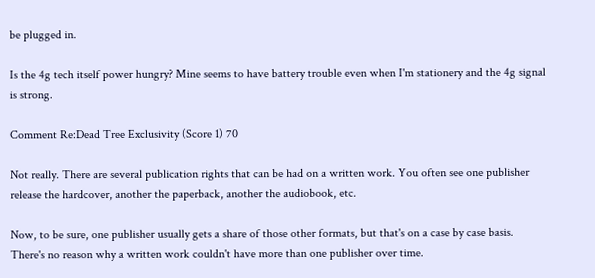be plugged in.

Is the 4g tech itself power hungry? Mine seems to have battery trouble even when I'm stationery and the 4g signal is strong.

Comment Re:Dead Tree Exclusivity (Score 1) 70

Not really. There are several publication rights that can be had on a written work. You often see one publisher release the hardcover, another the paperback, another the audiobook, etc.

Now, to be sure, one publisher usually gets a share of those other formats, but that's on a case by case basis. There's no reason why a written work couldn't have more than one publisher over time.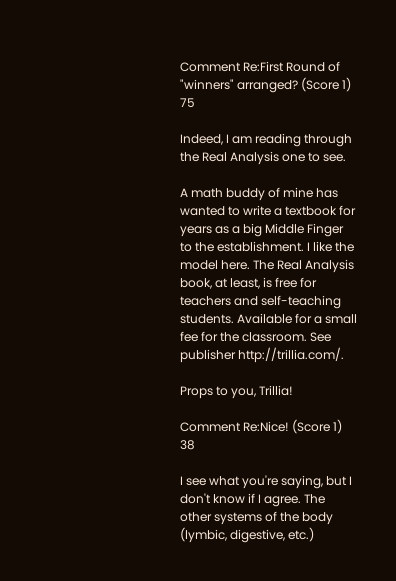Comment Re:First Round of "winners" arranged? (Score 1) 75

Indeed, I am reading through the Real Analysis one to see.

A math buddy of mine has wanted to write a textbook for years as a big Middle Finger to the establishment. I like the model here. The Real Analysis book, at least, is free for teachers and self-teaching students. Available for a small fee for the classroom. See publisher http://trillia.com/.

Props to you, Trillia!

Comment Re:Nice! (Score 1) 38

I see what you're saying, but I don't know if I agree. The other systems of the body (lymbic, digestive, etc.)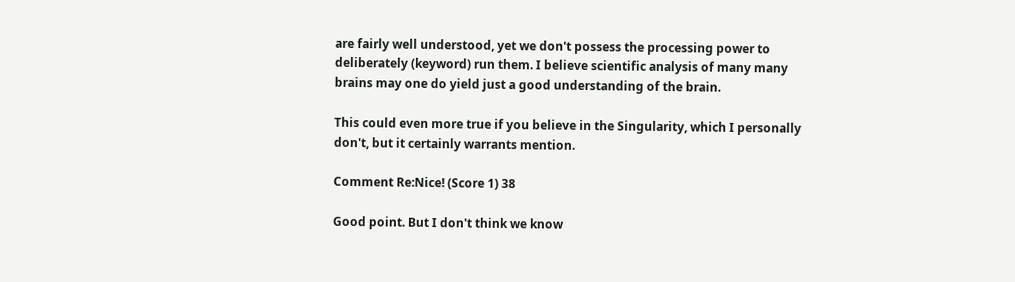are fairly well understood, yet we don't possess the processing power to deliberately (keyword) run them. I believe scientific analysis of many many brains may one do yield just a good understanding of the brain.

This could even more true if you believe in the Singularity, which I personally don't, but it certainly warrants mention.

Comment Re:Nice! (Score 1) 38

Good point. But I don't think we know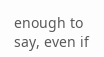enough to say, even if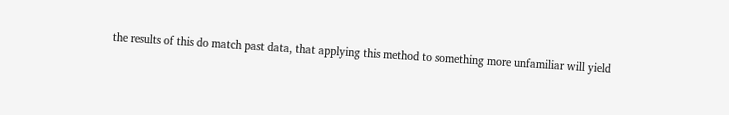the results of this do match past data, that applying this method to something more unfamiliar will yield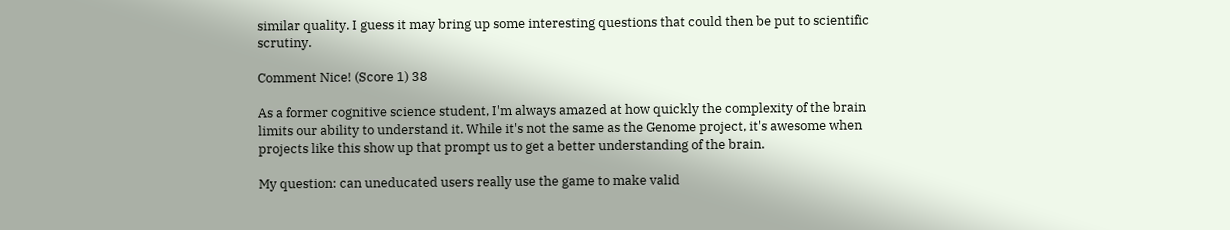similar quality. I guess it may bring up some interesting questions that could then be put to scientific scrutiny.

Comment Nice! (Score 1) 38

As a former cognitive science student, I'm always amazed at how quickly the complexity of the brain limits our ability to understand it. While it's not the same as the Genome project, it's awesome when projects like this show up that prompt us to get a better understanding of the brain.

My question: can uneducated users really use the game to make valid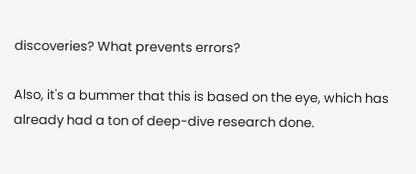discoveries? What prevents errors?

Also, it's a bummer that this is based on the eye, which has already had a ton of deep-dive research done.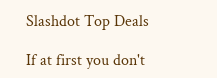Slashdot Top Deals

If at first you don't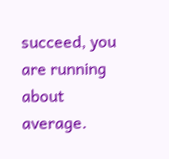succeed, you are running about average.